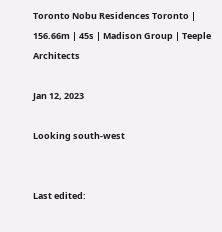Toronto Nobu Residences Toronto | 156.66m | 45s | Madison Group | Teeple Architects

Jan 12, 2023

Looking south-west


Last edited: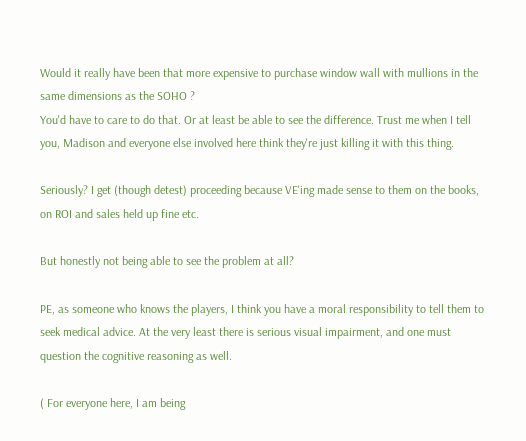Would it really have been that more expensive to purchase window wall with mullions in the same dimensions as the SOHO ?
You'd have to care to do that. Or at least be able to see the difference. Trust me when I tell you, Madison and everyone else involved here think they're just killing it with this thing.

Seriously? I get (though detest) proceeding because VE'ing made sense to them on the books, on ROI and sales held up fine etc.

But honestly not being able to see the problem at all?

PE, as someone who knows the players, I think you have a moral responsibility to tell them to seek medical advice. At the very least there is serious visual impairment, and one must question the cognitive reasoning as well.

( For everyone here, I am being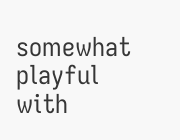somewhat playful with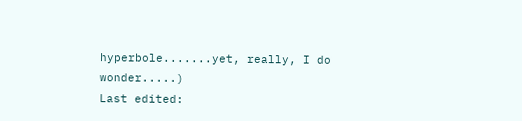hyperbole.......yet, really, I do wonder.....)
Last edited: